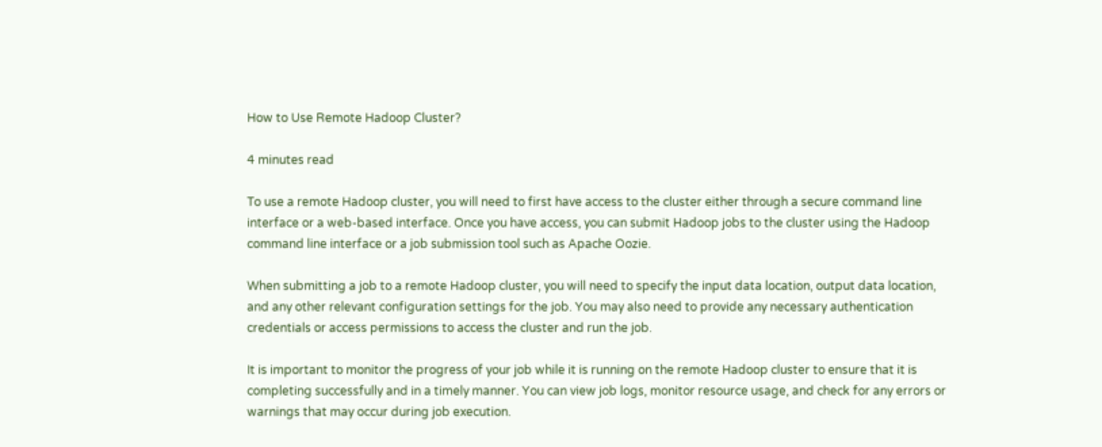How to Use Remote Hadoop Cluster?

4 minutes read

To use a remote Hadoop cluster, you will need to first have access to the cluster either through a secure command line interface or a web-based interface. Once you have access, you can submit Hadoop jobs to the cluster using the Hadoop command line interface or a job submission tool such as Apache Oozie.

When submitting a job to a remote Hadoop cluster, you will need to specify the input data location, output data location, and any other relevant configuration settings for the job. You may also need to provide any necessary authentication credentials or access permissions to access the cluster and run the job.

It is important to monitor the progress of your job while it is running on the remote Hadoop cluster to ensure that it is completing successfully and in a timely manner. You can view job logs, monitor resource usage, and check for any errors or warnings that may occur during job execution.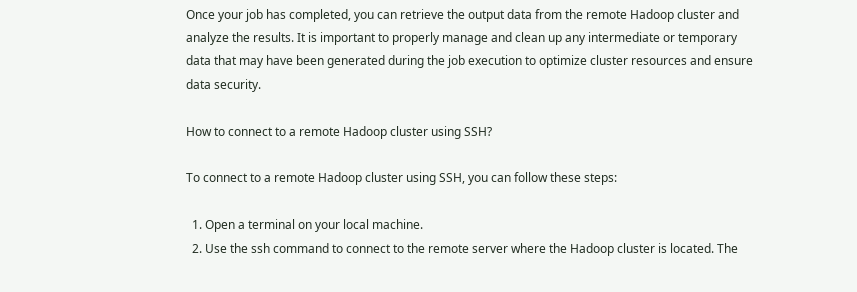Once your job has completed, you can retrieve the output data from the remote Hadoop cluster and analyze the results. It is important to properly manage and clean up any intermediate or temporary data that may have been generated during the job execution to optimize cluster resources and ensure data security.

How to connect to a remote Hadoop cluster using SSH?

To connect to a remote Hadoop cluster using SSH, you can follow these steps:

  1. Open a terminal on your local machine.
  2. Use the ssh command to connect to the remote server where the Hadoop cluster is located. The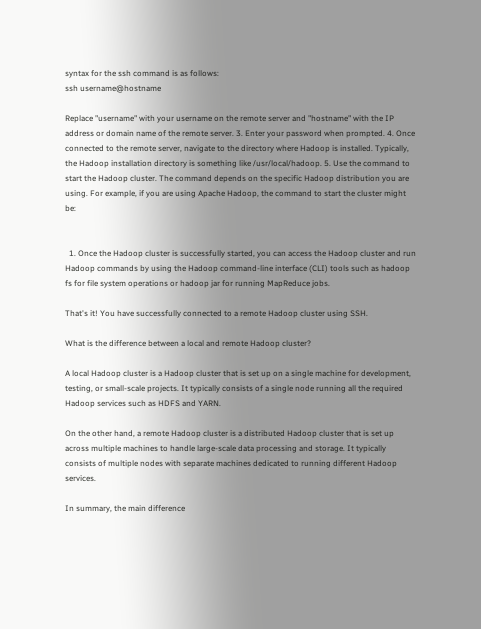syntax for the ssh command is as follows:
ssh username@hostname

Replace "username" with your username on the remote server and "hostname" with the IP address or domain name of the remote server. 3. Enter your password when prompted. 4. Once connected to the remote server, navigate to the directory where Hadoop is installed. Typically, the Hadoop installation directory is something like /usr/local/hadoop. 5. Use the command to start the Hadoop cluster. The command depends on the specific Hadoop distribution you are using. For example, if you are using Apache Hadoop, the command to start the cluster might be:


  1. Once the Hadoop cluster is successfully started, you can access the Hadoop cluster and run Hadoop commands by using the Hadoop command-line interface (CLI) tools such as hadoop fs for file system operations or hadoop jar for running MapReduce jobs.

That's it! You have successfully connected to a remote Hadoop cluster using SSH.

What is the difference between a local and remote Hadoop cluster?

A local Hadoop cluster is a Hadoop cluster that is set up on a single machine for development, testing, or small-scale projects. It typically consists of a single node running all the required Hadoop services such as HDFS and YARN.

On the other hand, a remote Hadoop cluster is a distributed Hadoop cluster that is set up across multiple machines to handle large-scale data processing and storage. It typically consists of multiple nodes with separate machines dedicated to running different Hadoop services.

In summary, the main difference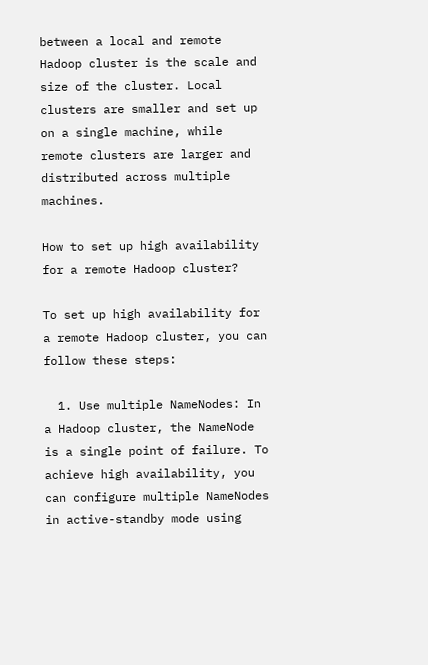between a local and remote Hadoop cluster is the scale and size of the cluster. Local clusters are smaller and set up on a single machine, while remote clusters are larger and distributed across multiple machines.

How to set up high availability for a remote Hadoop cluster?

To set up high availability for a remote Hadoop cluster, you can follow these steps:

  1. Use multiple NameNodes: In a Hadoop cluster, the NameNode is a single point of failure. To achieve high availability, you can configure multiple NameNodes in active-standby mode using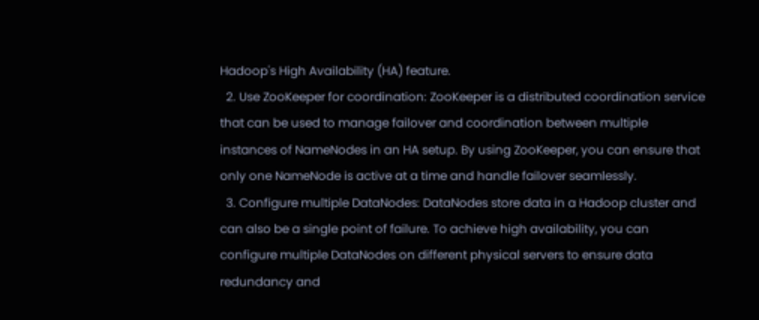Hadoop's High Availability (HA) feature.
  2. Use ZooKeeper for coordination: ZooKeeper is a distributed coordination service that can be used to manage failover and coordination between multiple instances of NameNodes in an HA setup. By using ZooKeeper, you can ensure that only one NameNode is active at a time and handle failover seamlessly.
  3. Configure multiple DataNodes: DataNodes store data in a Hadoop cluster and can also be a single point of failure. To achieve high availability, you can configure multiple DataNodes on different physical servers to ensure data redundancy and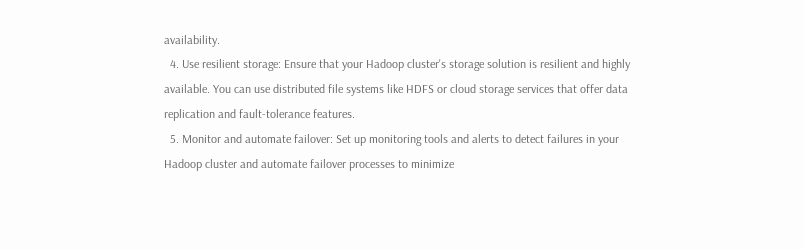availability.
  4. Use resilient storage: Ensure that your Hadoop cluster's storage solution is resilient and highly available. You can use distributed file systems like HDFS or cloud storage services that offer data replication and fault-tolerance features.
  5. Monitor and automate failover: Set up monitoring tools and alerts to detect failures in your Hadoop cluster and automate failover processes to minimize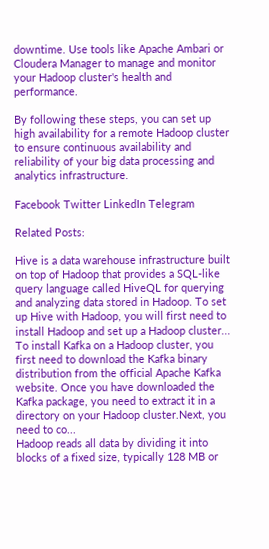downtime. Use tools like Apache Ambari or Cloudera Manager to manage and monitor your Hadoop cluster's health and performance.

By following these steps, you can set up high availability for a remote Hadoop cluster to ensure continuous availability and reliability of your big data processing and analytics infrastructure.

Facebook Twitter LinkedIn Telegram

Related Posts:

Hive is a data warehouse infrastructure built on top of Hadoop that provides a SQL-like query language called HiveQL for querying and analyzing data stored in Hadoop. To set up Hive with Hadoop, you will first need to install Hadoop and set up a Hadoop cluster...
To install Kafka on a Hadoop cluster, you first need to download the Kafka binary distribution from the official Apache Kafka website. Once you have downloaded the Kafka package, you need to extract it in a directory on your Hadoop cluster.Next, you need to co...
Hadoop reads all data by dividing it into blocks of a fixed size, typically 128 MB or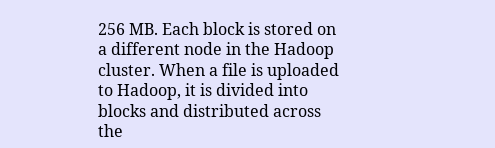256 MB. Each block is stored on a different node in the Hadoop cluster. When a file is uploaded to Hadoop, it is divided into blocks and distributed across the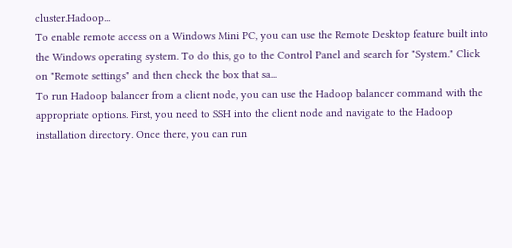cluster.Hadoop...
To enable remote access on a Windows Mini PC, you can use the Remote Desktop feature built into the Windows operating system. To do this, go to the Control Panel and search for "System." Click on "Remote settings" and then check the box that sa...
To run Hadoop balancer from a client node, you can use the Hadoop balancer command with the appropriate options. First, you need to SSH into the client node and navigate to the Hadoop installation directory. Once there, you can run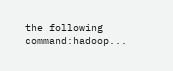the following command:hadoop...